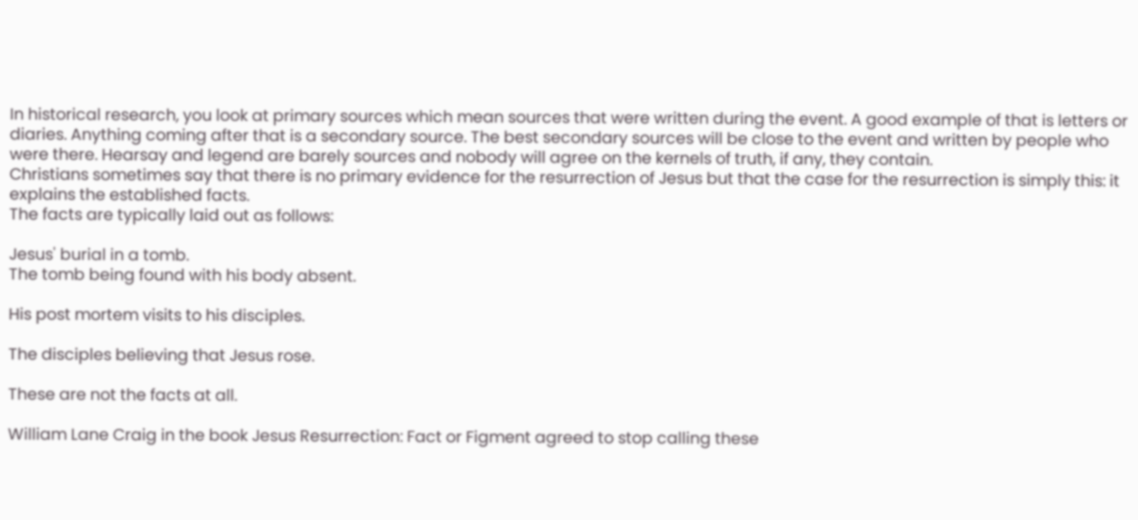In historical research, you look at primary sources which mean sources that were written during the event. A good example of that is letters or diaries. Anything coming after that is a secondary source. The best secondary sources will be close to the event and written by people who were there. Hearsay and legend are barely sources and nobody will agree on the kernels of truth, if any, they contain.
Christians sometimes say that there is no primary evidence for the resurrection of Jesus but that the case for the resurrection is simply this: it explains the established facts.
The facts are typically laid out as follows:

Jesus' burial in a tomb.
The tomb being found with his body absent.

His post mortem visits to his disciples.

The disciples believing that Jesus rose.

These are not the facts at all.

William Lane Craig in the book Jesus Resurrection: Fact or Figment agreed to stop calling these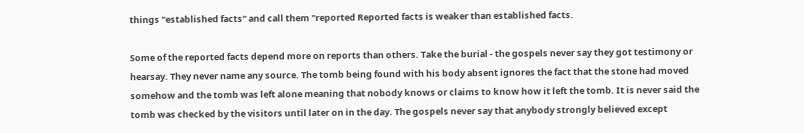things "established facts" and call them "reported Reported facts is weaker than established facts.

Some of the reported facts depend more on reports than others. Take the burial - the gospels never say they got testimony or hearsay. They never name any source. The tomb being found with his body absent ignores the fact that the stone had moved somehow and the tomb was left alone meaning that nobody knows or claims to know how it left the tomb. It is never said the tomb was checked by the visitors until later on in the day. The gospels never say that anybody strongly believed except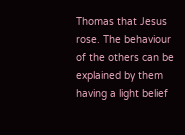Thomas that Jesus rose. The behaviour of the others can be explained by them having a light belief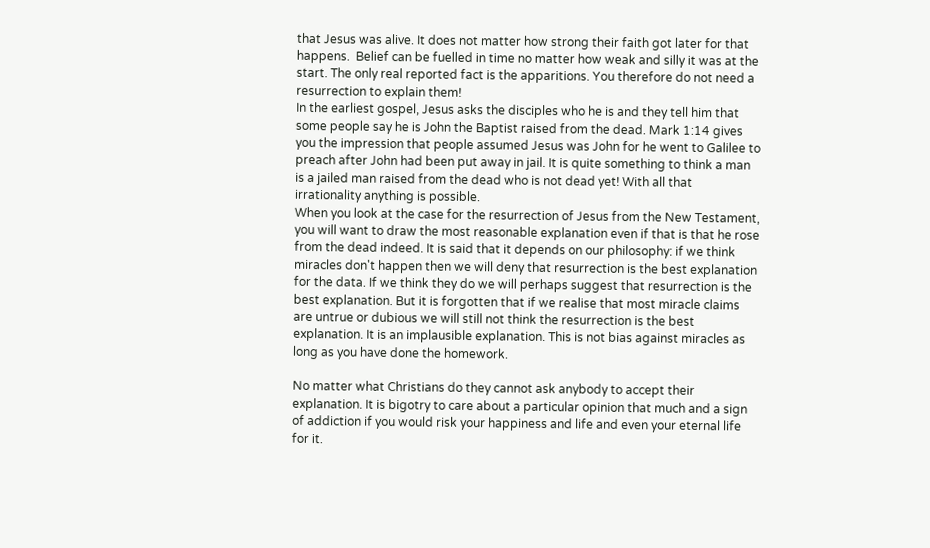that Jesus was alive. It does not matter how strong their faith got later for that happens.  Belief can be fuelled in time no matter how weak and silly it was at the start. The only real reported fact is the apparitions. You therefore do not need a resurrection to explain them!
In the earliest gospel, Jesus asks the disciples who he is and they tell him that some people say he is John the Baptist raised from the dead. Mark 1:14 gives you the impression that people assumed Jesus was John for he went to Galilee to preach after John had been put away in jail. It is quite something to think a man is a jailed man raised from the dead who is not dead yet! With all that irrationality anything is possible.
When you look at the case for the resurrection of Jesus from the New Testament, you will want to draw the most reasonable explanation even if that is that he rose from the dead indeed. It is said that it depends on our philosophy: if we think miracles don't happen then we will deny that resurrection is the best explanation for the data. If we think they do we will perhaps suggest that resurrection is the best explanation. But it is forgotten that if we realise that most miracle claims are untrue or dubious we will still not think the resurrection is the best explanation. It is an implausible explanation. This is not bias against miracles as long as you have done the homework.

No matter what Christians do they cannot ask anybody to accept their explanation. It is bigotry to care about a particular opinion that much and a sign of addiction if you would risk your happiness and life and even your eternal life for it.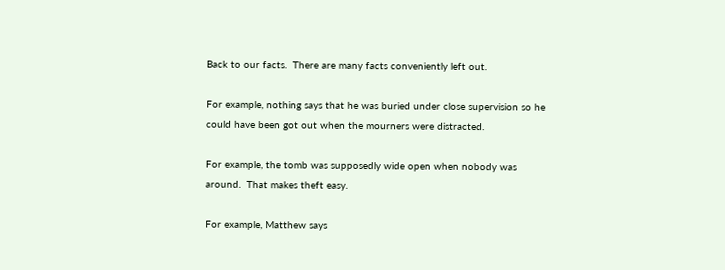Back to our facts.  There are many facts conveniently left out.

For example, nothing says that he was buried under close supervision so he could have been got out when the mourners were distracted.

For example, the tomb was supposedly wide open when nobody was around.  That makes theft easy.

For example, Matthew says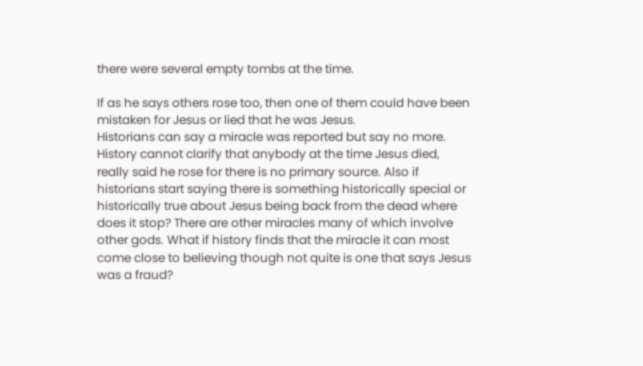there were several empty tombs at the time.

If as he says others rose too, then one of them could have been mistaken for Jesus or lied that he was Jesus.
Historians can say a miracle was reported but say no more. History cannot clarify that anybody at the time Jesus died, really said he rose for there is no primary source. Also if historians start saying there is something historically special or historically true about Jesus being back from the dead where does it stop? There are other miracles many of which involve other gods. What if history finds that the miracle it can most come close to believing though not quite is one that says Jesus was a fraud?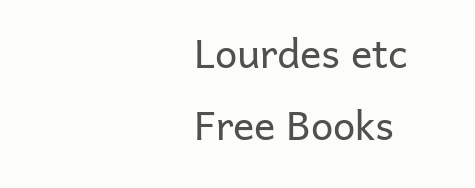Lourdes etc
Free Books